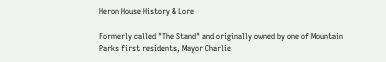Heron House History & Lore

Formerly called "The Stand" and originally owned by one of Mountain Parks first residents, Mayor Charlie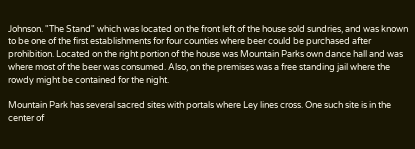Johnson. "The Stand" which was located on the front left of the house sold sundries, and was known to be one of the first establishments for four counties where beer could be purchased after prohibition. Located on the right portion of the house was Mountain Parks own dance hall and was where most of the beer was consumed. Also, on the premises was a free standing jail where the rowdy might be contained for the night.

Mountain Park has several sacred sites with portals where Ley lines cross. One such site is in the center of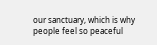our sanctuary, which is why people feel so peaceful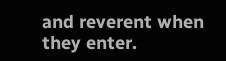and reverent when they enter.